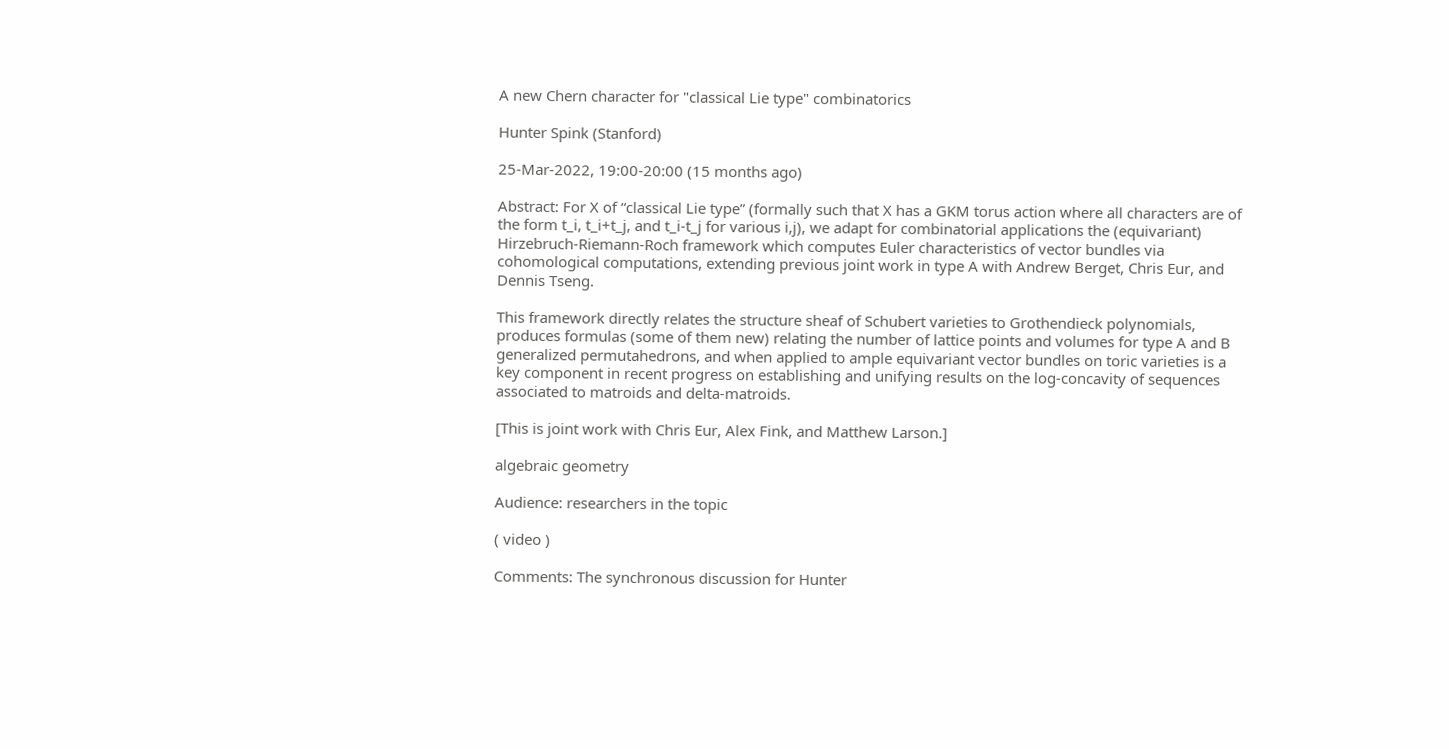A new Chern character for "classical Lie type" combinatorics

Hunter Spink (Stanford)

25-Mar-2022, 19:00-20:00 (15 months ago)

Abstract: For X of “classical Lie type” (formally such that X has a GKM torus action where all characters are of the form t_i, t_i+t_j, and t_i-t_j for various i,j), we adapt for combinatorial applications the (equivariant) Hirzebruch-Riemann-Roch framework which computes Euler characteristics of vector bundles via cohomological computations, extending previous joint work in type A with Andrew Berget, Chris Eur, and Dennis Tseng.

This framework directly relates the structure sheaf of Schubert varieties to Grothendieck polynomials, produces formulas (some of them new) relating the number of lattice points and volumes for type A and B generalized permutahedrons, and when applied to ample equivariant vector bundles on toric varieties is a key component in recent progress on establishing and unifying results on the log-concavity of sequences associated to matroids and delta-matroids.

[This is joint work with Chris Eur, Alex Fink, and Matthew Larson.]

algebraic geometry

Audience: researchers in the topic

( video )

Comments: The synchronous discussion for Hunter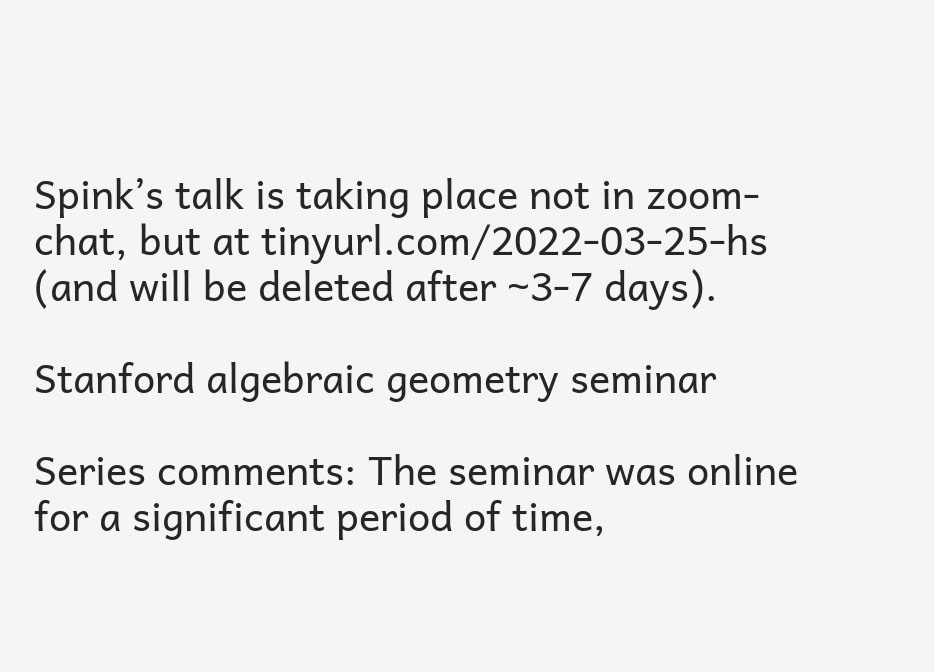Spink’s talk is taking place not in zoom-chat, but at tinyurl.com/2022-03-25-hs (and will be deleted after ~3-7 days).

Stanford algebraic geometry seminar

Series comments: The seminar was online for a significant period of time,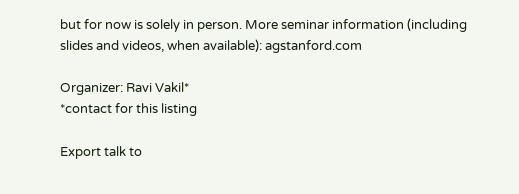but for now is solely in person. More seminar information (including slides and videos, when available): agstanford.com

Organizer: Ravi Vakil*
*contact for this listing

Export talk to